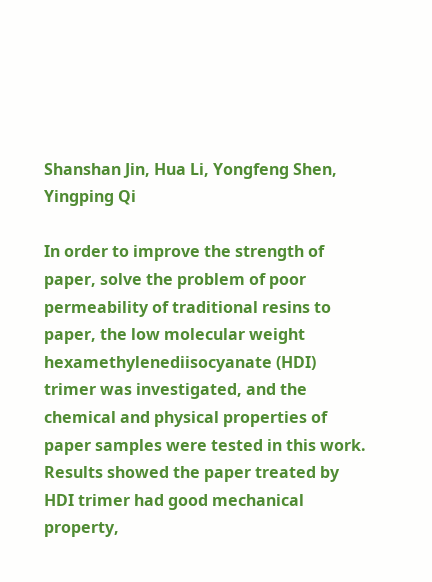Shanshan Jin, Hua Li, Yongfeng Shen, Yingping Qi

In order to improve the strength of paper, solve the problem of poor permeability of traditional resins to paper, the low molecular weight hexamethylenediisocyanate (HDI) trimer was investigated, and the chemical and physical properties of paper samples were tested in this work. Results showed the paper treated by HDI trimer had good mechanical property,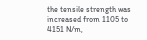the tensile strength was increased from 1105 to 4151 N/m,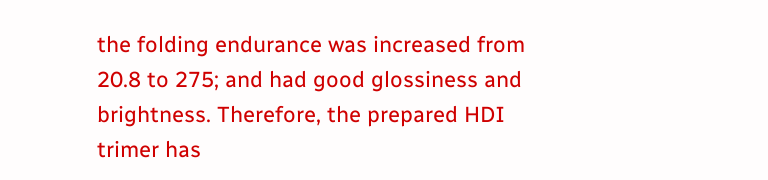the folding endurance was increased from 20.8 to 275; and had good glossiness and brightness. Therefore, the prepared HDI trimer has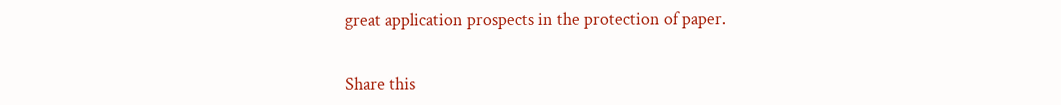great application prospects in the protection of paper.


Share this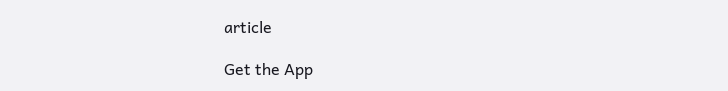article

Get the App